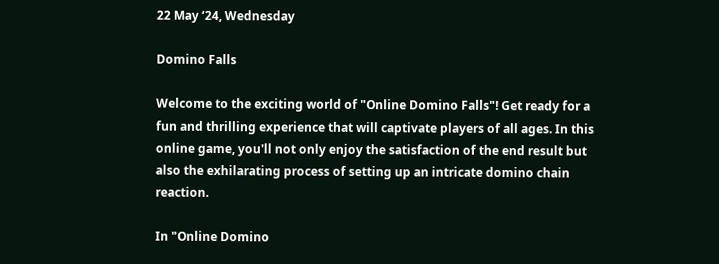22 May ‘24, Wednesday

Domino Falls

Welcome to the exciting world of "Online Domino Falls"! Get ready for a fun and thrilling experience that will captivate players of all ages. In this online game, you'll not only enjoy the satisfaction of the end result but also the exhilarating process of setting up an intricate domino chain reaction.

In "Online Domino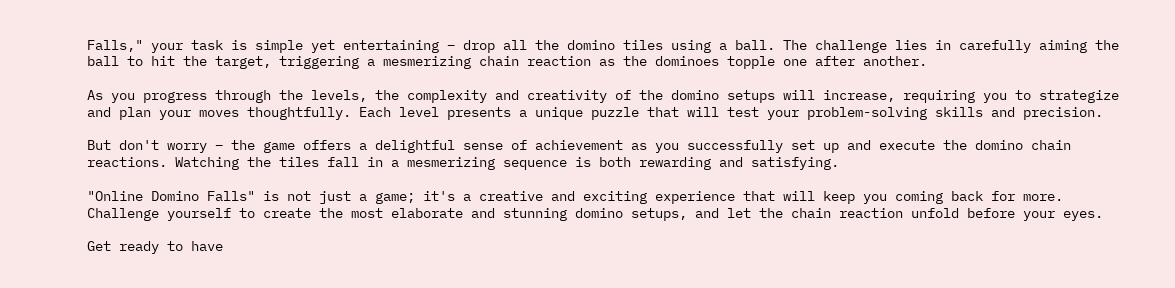Falls," your task is simple yet entertaining – drop all the domino tiles using a ball. The challenge lies in carefully aiming the ball to hit the target, triggering a mesmerizing chain reaction as the dominoes topple one after another.

As you progress through the levels, the complexity and creativity of the domino setups will increase, requiring you to strategize and plan your moves thoughtfully. Each level presents a unique puzzle that will test your problem-solving skills and precision.

But don't worry – the game offers a delightful sense of achievement as you successfully set up and execute the domino chain reactions. Watching the tiles fall in a mesmerizing sequence is both rewarding and satisfying.

"Online Domino Falls" is not just a game; it's a creative and exciting experience that will keep you coming back for more. Challenge yourself to create the most elaborate and stunning domino setups, and let the chain reaction unfold before your eyes.

Get ready to have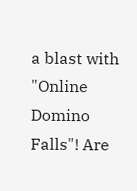a blast with "Online Domino Falls"! Are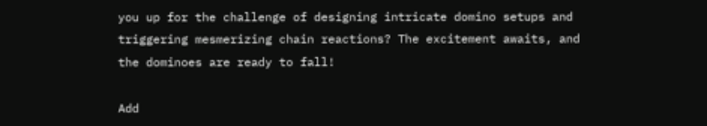you up for the challenge of designing intricate domino setups and triggering mesmerizing chain reactions? The excitement awaits, and the dominoes are ready to fall!

Add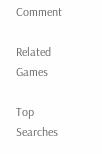Comment

Related Games

Top Searches